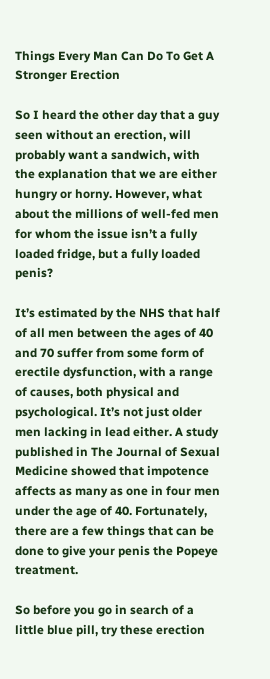Things Every Man Can Do To Get A Stronger Erection

So I heard the other day that a guy seen without an erection, will probably want a sandwich, with the explanation that we are either hungry or horny. However, what about the millions of well-fed men for whom the issue isn’t a fully loaded fridge, but a fully loaded penis?

It’s estimated by the NHS that half of all men between the ages of 40 and 70 suffer from some form of erectile dysfunction, with a range of causes, both physical and psychological. It’s not just older men lacking in lead either. A study published in The Journal of Sexual Medicine showed that impotence affects as many as one in four men under the age of 40. Fortunately, there are a few things that can be done to give your penis the Popeye treatment.

So before you go in search of a little blue pill, try these erection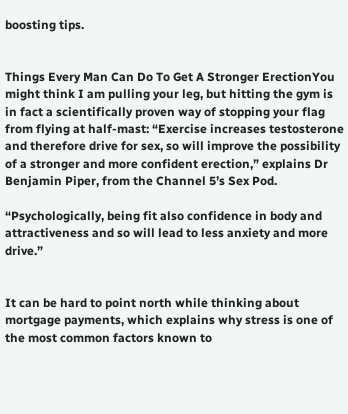boosting tips.


Things Every Man Can Do To Get A Stronger ErectionYou might think I am pulling your leg, but hitting the gym is in fact a scientifically proven way of stopping your flag from flying at half-mast: “Exercise increases testosterone and therefore drive for sex, so will improve the possibility of a stronger and more confident erection,” explains Dr Benjamin Piper, from the Channel 5’s Sex Pod.

“Psychologically, being fit also confidence in body and attractiveness and so will lead to less anxiety and more drive.”


It can be hard to point north while thinking about mortgage payments, which explains why stress is one of the most common factors known to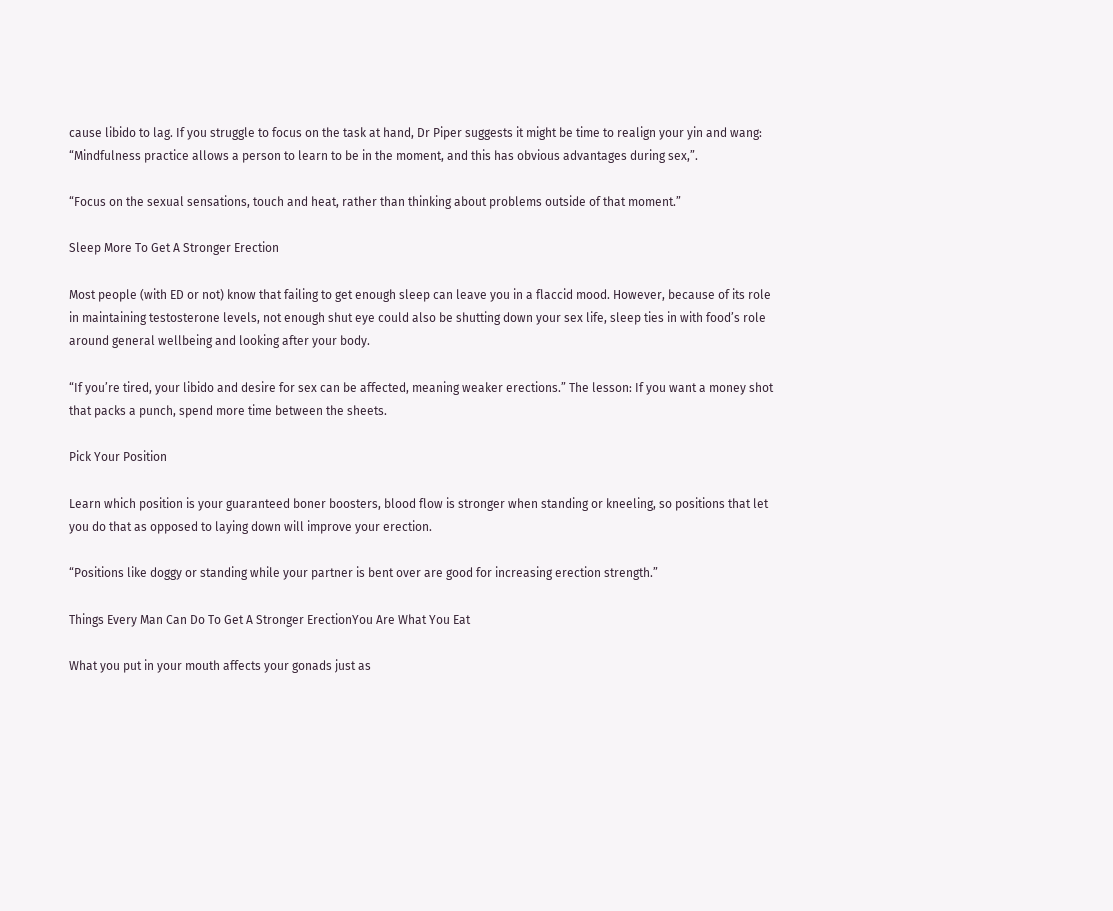cause libido to lag. If you struggle to focus on the task at hand, Dr Piper suggests it might be time to realign your yin and wang: “Mindfulness practice allows a person to learn to be in the moment, and this has obvious advantages during sex,”.

“Focus on the sexual sensations, touch and heat, rather than thinking about problems outside of that moment.”

Sleep More To Get A Stronger Erection

Most people (with ED or not) know that failing to get enough sleep can leave you in a flaccid mood. However, because of its role in maintaining testosterone levels, not enough shut eye could also be shutting down your sex life, sleep ties in with food’s role around general wellbeing and looking after your body.

“If you’re tired, your libido and desire for sex can be affected, meaning weaker erections.” The lesson: If you want a money shot that packs a punch, spend more time between the sheets.

Pick Your Position

Learn which position is your guaranteed boner boosters, blood flow is stronger when standing or kneeling, so positions that let you do that as opposed to laying down will improve your erection.

“Positions like doggy or standing while your partner is bent over are good for increasing erection strength.”

Things Every Man Can Do To Get A Stronger ErectionYou Are What You Eat

What you put in your mouth affects your gonads just as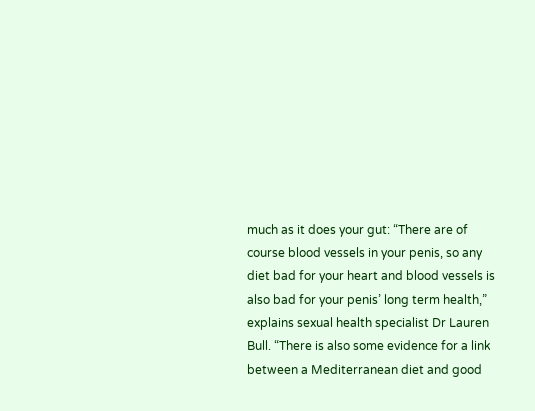much as it does your gut: “There are of course blood vessels in your penis, so any diet bad for your heart and blood vessels is also bad for your penis’ long term health,” explains sexual health specialist Dr Lauren Bull. “There is also some evidence for a link between a Mediterranean diet and good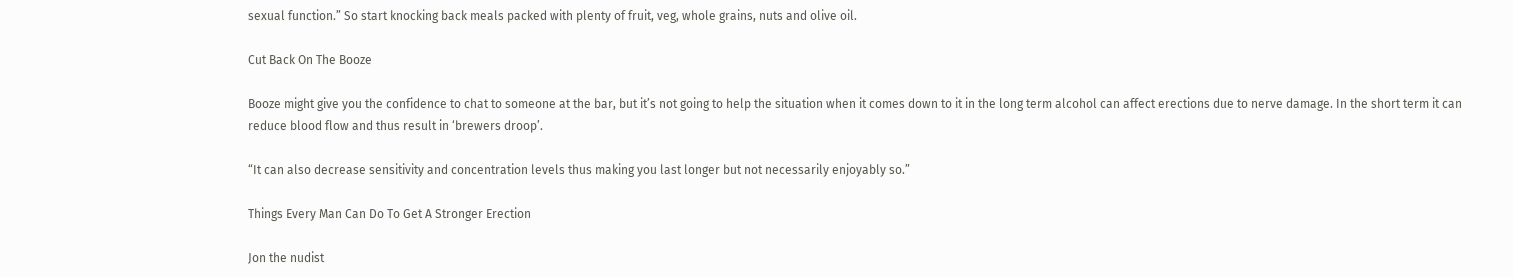sexual function.” So start knocking back meals packed with plenty of fruit, veg, whole grains, nuts and olive oil.

Cut Back On The Booze

Booze might give you the confidence to chat to someone at the bar, but it’s not going to help the situation when it comes down to it in the long term alcohol can affect erections due to nerve damage. In the short term it can reduce blood flow and thus result in ‘brewers droop’.

“It can also decrease sensitivity and concentration levels thus making you last longer but not necessarily enjoyably so.”

Things Every Man Can Do To Get A Stronger Erection

Jon the nudist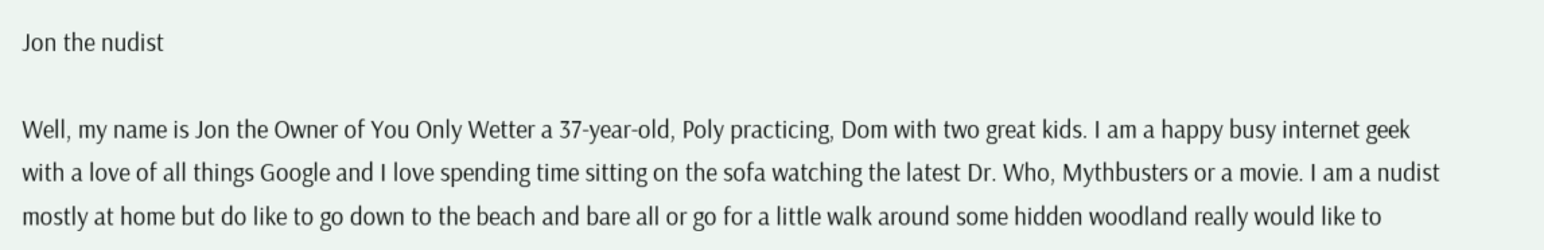Jon the nudist

Well, my name is Jon the Owner of You Only Wetter a 37-year-old, Poly practicing, Dom with two great kids. I am a happy busy internet geek with a love of all things Google and I love spending time sitting on the sofa watching the latest Dr. Who, Mythbusters or a movie. I am a nudist mostly at home but do like to go down to the beach and bare all or go for a little walk around some hidden woodland really would like to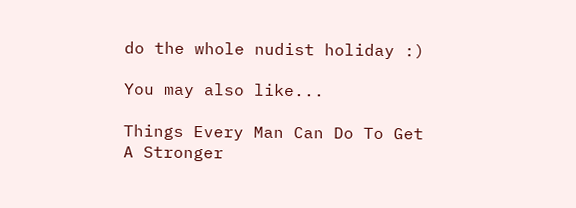do the whole nudist holiday :)

You may also like...

Things Every Man Can Do To Get A Stronger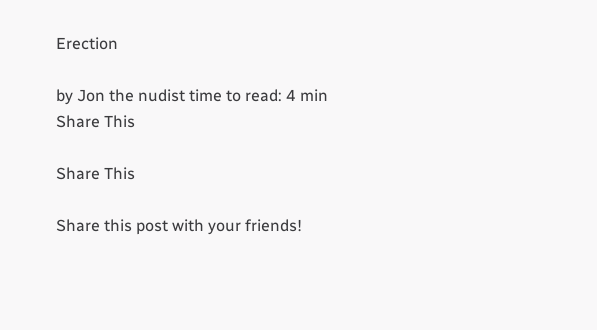Erection

by Jon the nudist time to read: 4 min
Share This

Share This

Share this post with your friends!